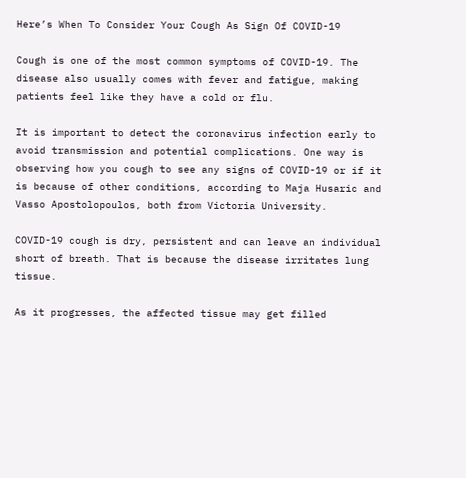Here’s When To Consider Your Cough As Sign Of COVID-19

Cough is one of the most common symptoms of COVID-19. The disease also usually comes with fever and fatigue, making patients feel like they have a cold or flu.

It is important to detect the coronavirus infection early to avoid transmission and potential complications. One way is observing how you cough to see any signs of COVID-19 or if it is because of other conditions, according to Maja Husaric and Vasso Apostolopoulos, both from Victoria University.

COVID-19 cough is dry, persistent and can leave an individual short of breath. That is because the disease irritates lung tissue.

As it progresses, the affected tissue may get filled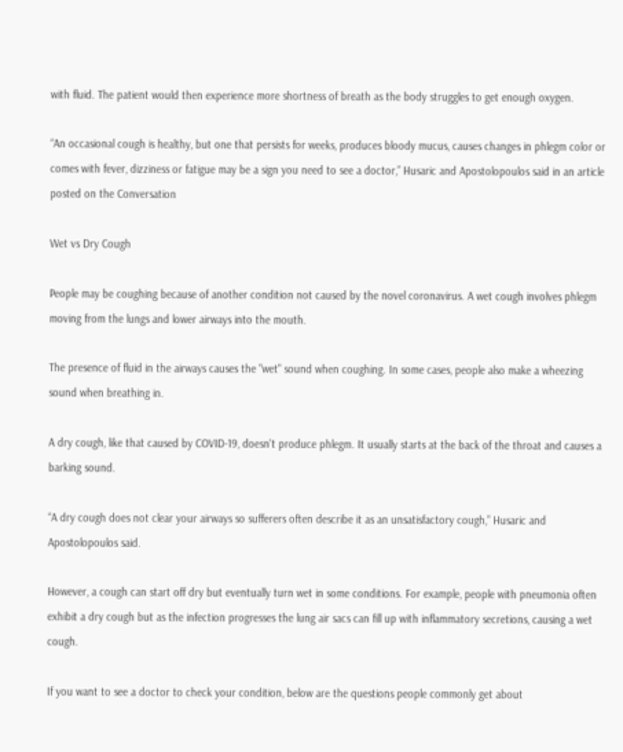with fluid. The patient would then experience more shortness of breath as the body struggles to get enough oxygen.

“An occasional cough is healthy, but one that persists for weeks, produces bloody mucus, causes changes in phlegm color or comes with fever, dizziness or fatigue may be a sign you need to see a doctor,” Husaric and Apostolopoulos said in an article posted on the Conversation

Wet vs Dry Cough

People may be coughing because of another condition not caused by the novel coronavirus. A wet cough involves phlegm moving from the lungs and lower airways into the mouth.

The presence of fluid in the airways causes the "wet" sound when coughing. In some cases, people also make a wheezing sound when breathing in.

A dry cough, like that caused by COVID-19, doesn't produce phlegm. It usually starts at the back of the throat and causes a barking sound.

“A dry cough does not clear your airways so sufferers often describe it as an unsatisfactory cough,” Husaric and Apostolopoulos said.

However, a cough can start off dry but eventually turn wet in some conditions. For example, people with pneumonia often exhibit a dry cough but as the infection progresses the lung air sacs can fill up with inflammatory secretions, causing a wet cough.

If you want to see a doctor to check your condition, below are the questions people commonly get about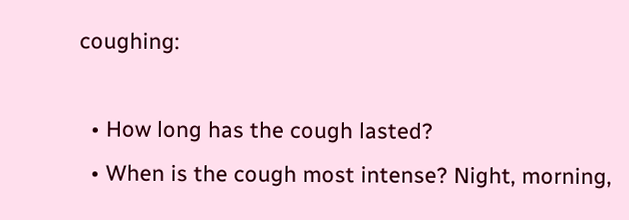coughing:

  • How long has the cough lasted?
  • When is the cough most intense? Night, morning,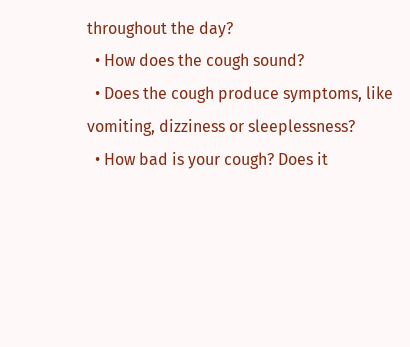throughout the day?
  • How does the cough sound?
  • Does the cough produce symptoms, like vomiting, dizziness or sleeplessness?
  • How bad is your cough? Does it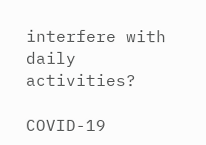interfere with daily activities?

COVID-19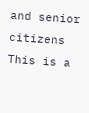and senior citizens This is a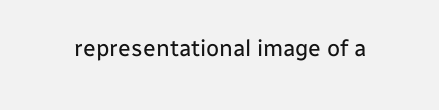representational image of a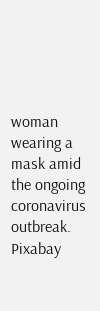woman wearing a mask amid the ongoing coronavirus outbreak. Pixabay